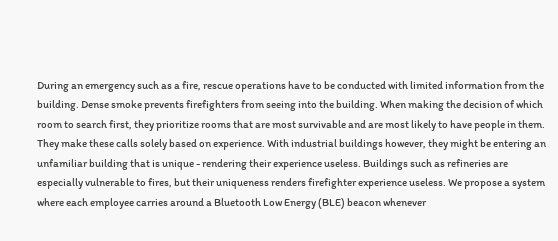During an emergency such as a fire, rescue operations have to be conducted with limited information from the building. Dense smoke prevents firefighters from seeing into the building. When making the decision of which room to search first, they prioritize rooms that are most survivable and are most likely to have people in them. They make these calls solely based on experience. With industrial buildings however, they might be entering an unfamiliar building that is unique - rendering their experience useless. Buildings such as refineries are especially vulnerable to fires, but their uniqueness renders firefighter experience useless. We propose a system where each employee carries around a Bluetooth Low Energy (BLE) beacon whenever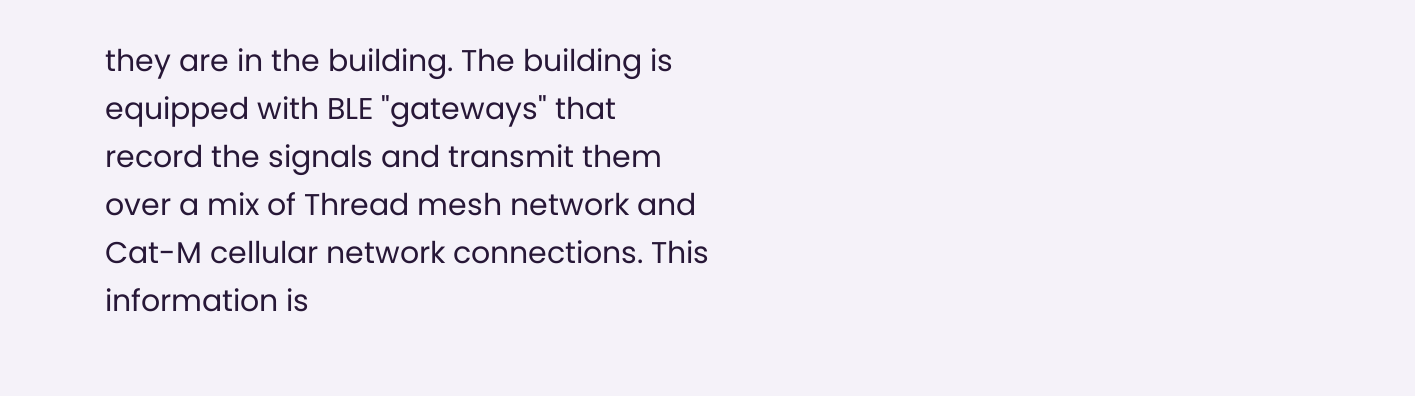they are in the building. The building is equipped with BLE "gateways" that record the signals and transmit them over a mix of Thread mesh network and Cat-M cellular network connections. This information is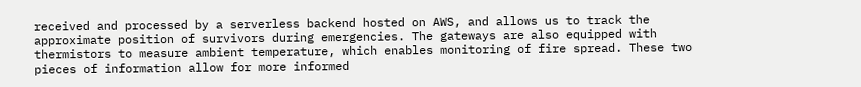received and processed by a serverless backend hosted on AWS, and allows us to track the approximate position of survivors during emergencies. The gateways are also equipped with thermistors to measure ambient temperature, which enables monitoring of fire spread. These two pieces of information allow for more informed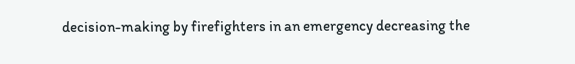decision-making by firefighters in an emergency decreasing the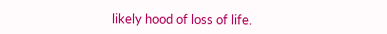likely hood of loss of life.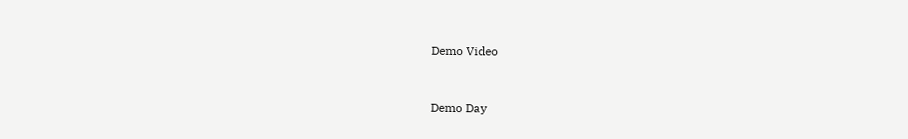Demo Video


Demo Day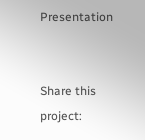Presentation


Share this project: